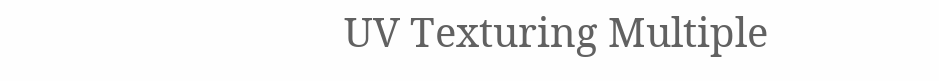UV Texturing Multiple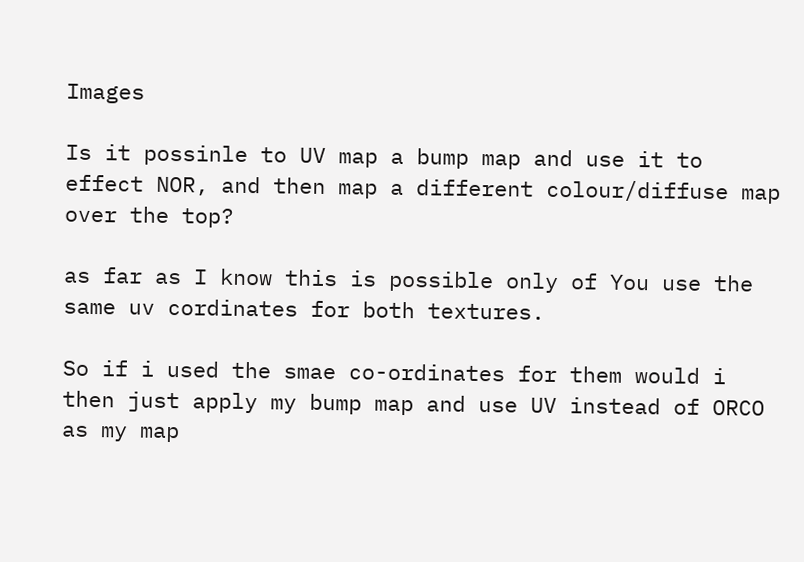Images

Is it possinle to UV map a bump map and use it to effect NOR, and then map a different colour/diffuse map over the top?

as far as I know this is possible only of You use the same uv cordinates for both textures.

So if i used the smae co-ordinates for them would i then just apply my bump map and use UV instead of ORCO as my map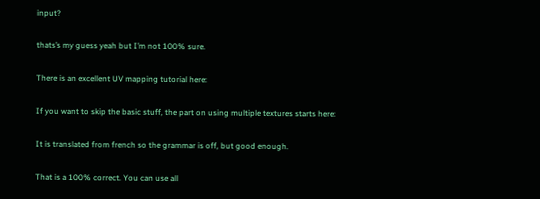input?

thats’s my guess yeah but I’m not 100% sure.

There is an excellent UV mapping tutorial here:

If you want to skip the basic stuff, the part on using multiple textures starts here:

It is translated from french so the grammar is off, but good enough.

That is a 100% correct. You can use all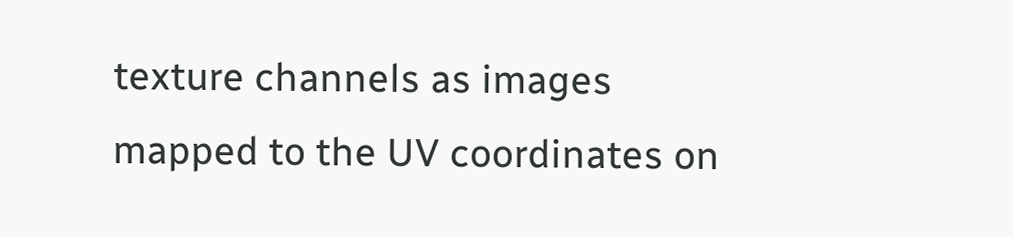texture channels as images mapped to the UV coordinates on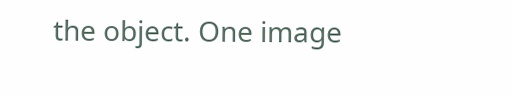the object. One image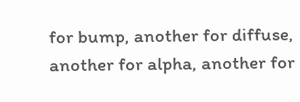for bump, another for diffuse, another for alpha, another for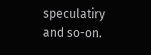speculatiry and so-on.